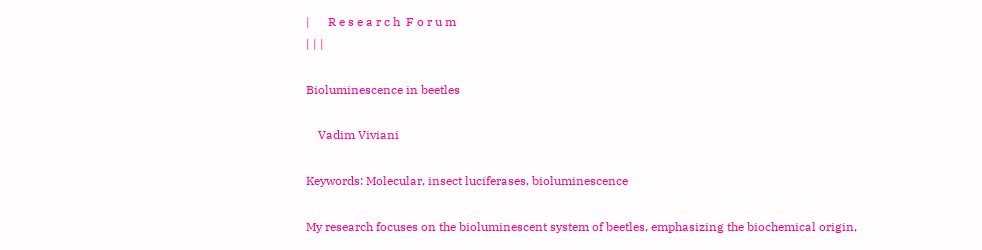|      R e s e a r c h  F o r u m
| | |

Bioluminescence in beetles

    Vadim Viviani

Keywords: Molecular, insect luciferases, bioluminescence

My research focuses on the bioluminescent system of beetles, emphasizing the biochemical origin,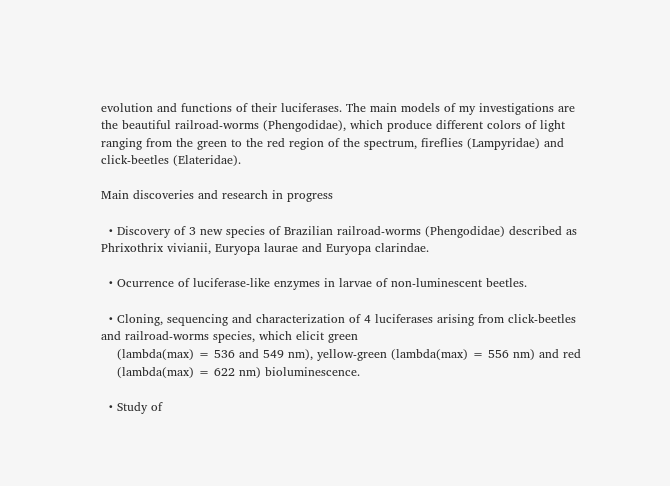evolution and functions of their luciferases. The main models of my investigations are the beautiful railroad-worms (Phengodidae), which produce different colors of light ranging from the green to the red region of the spectrum, fireflies (Lampyridae) and click-beetles (Elateridae).

Main discoveries and research in progress

  • Discovery of 3 new species of Brazilian railroad-worms (Phengodidae) described as Phrixothrix vivianii, Euryopa laurae and Euryopa clarindae.

  • Ocurrence of luciferase-like enzymes in larvae of non-luminescent beetles.

  • Cloning, sequencing and characterization of 4 luciferases arising from click-beetles and railroad-worms species, which elicit green
    (lambda(max) = 536 and 549 nm), yellow-green (lambda(max) = 556 nm) and red
    (lambda(max) = 622 nm) bioluminescence.

  • Study of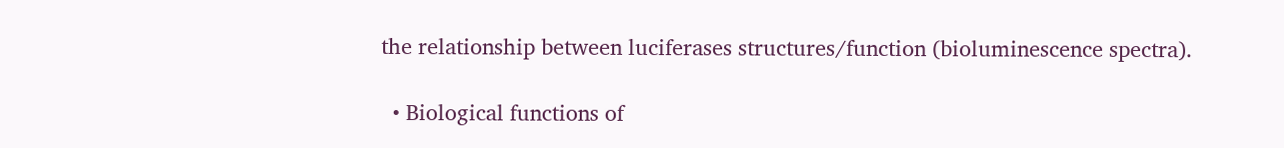the relationship between luciferases structures/function (bioluminescence spectra).

  • Biological functions of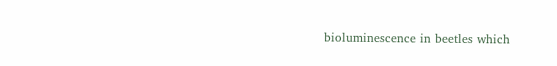bioluminescence in beetles which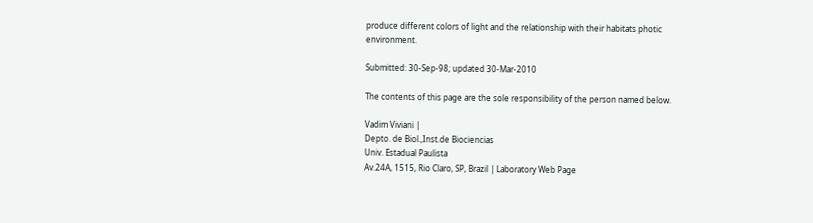produce different colors of light and the relationship with their habitats photic environment.

Submitted: 30-Sep-98; updated 30-Mar-2010

The contents of this page are the sole responsibility of the person named below.

Vadim Viviani |
Depto. de Biol.,Inst.de Biociencias
Univ. Estadual Paulista
Av.24A, 1515, Rio Claro, SP, Brazil | Laboratory Web Page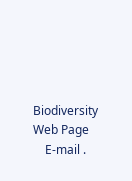Biodiversity Web Page
    E-mail .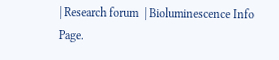| Research forum  | Bioluminescence Info Page.